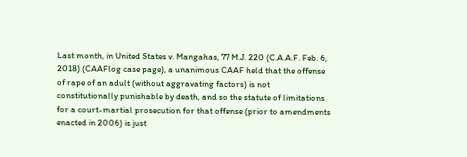Last month, in United States v. Mangahas, 77 M.J. 220 (C.A.A.F. Feb. 6, 2018) (CAAFlog case page), a unanimous CAAF held that the offense of rape of an adult (without aggravating factors) is not constitutionally punishable by death, and so the statute of limitations for a court-martial prosecution for that offense (prior to amendments enacted in 2006) is just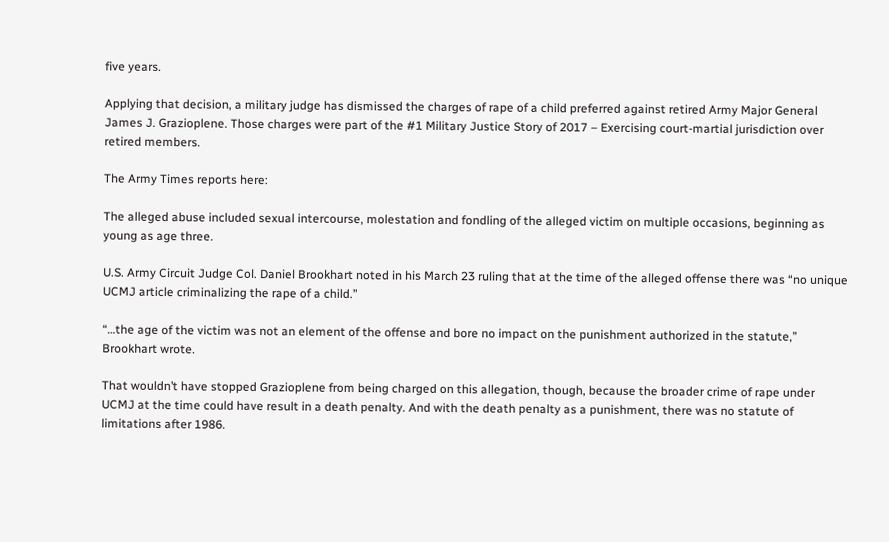five years.

Applying that decision, a military judge has dismissed the charges of rape of a child preferred against retired Army Major General James J. Grazioplene. Those charges were part of the #1 Military Justice Story of 2017 – Exercising court-martial jurisdiction over retired members.

The Army Times reports here:

The alleged abuse included sexual intercourse, molestation and fondling of the alleged victim on multiple occasions, beginning as young as age three.

U.S. Army Circuit Judge Col. Daniel Brookhart noted in his March 23 ruling that at the time of the alleged offense there was “no unique UCMJ article criminalizing the rape of a child.”

“…the age of the victim was not an element of the offense and bore no impact on the punishment authorized in the statute,” Brookhart wrote.

That wouldn’t have stopped Grazioplene from being charged on this allegation, though, because the broader crime of rape under UCMJ at the time could have result in a death penalty. And with the death penalty as a punishment, there was no statute of limitations after 1986.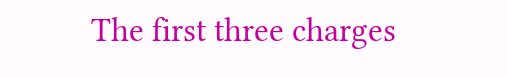The first three charges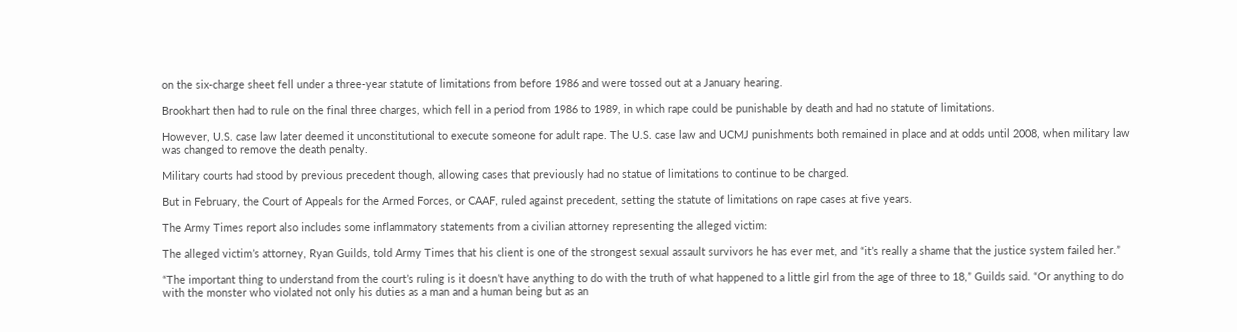on the six-charge sheet fell under a three-year statute of limitations from before 1986 and were tossed out at a January hearing.

Brookhart then had to rule on the final three charges, which fell in a period from 1986 to 1989, in which rape could be punishable by death and had no statute of limitations.

However, U.S. case law later deemed it unconstitutional to execute someone for adult rape. The U.S. case law and UCMJ punishments both remained in place and at odds until 2008, when military law was changed to remove the death penalty.

Military courts had stood by previous precedent though, allowing cases that previously had no statue of limitations to continue to be charged.

But in February, the Court of Appeals for the Armed Forces, or CAAF, ruled against precedent, setting the statute of limitations on rape cases at five years.

The Army Times report also includes some inflammatory statements from a civilian attorney representing the alleged victim:

The alleged victim’s attorney, Ryan Guilds, told Army Times that his client is one of the strongest sexual assault survivors he has ever met, and “it’s really a shame that the justice system failed her.”

“The important thing to understand from the court’s ruling is it doesn’t have anything to do with the truth of what happened to a little girl from the age of three to 18,” Guilds said. “Or anything to do with the monster who violated not only his duties as a man and a human being but as an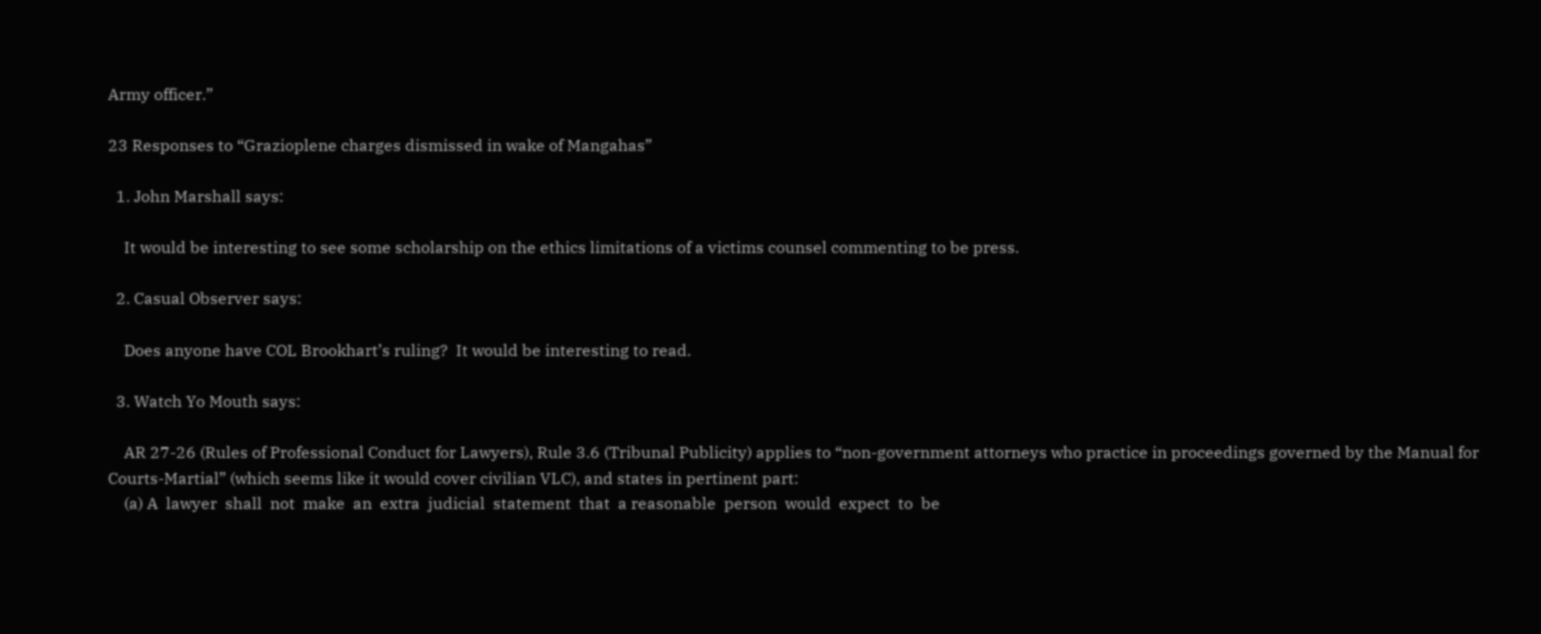Army officer.”

23 Responses to “Grazioplene charges dismissed in wake of Mangahas”

  1. John Marshall says:

    It would be interesting to see some scholarship on the ethics limitations of a victims counsel commenting to be press.

  2. Casual Observer says:

    Does anyone have COL Brookhart’s ruling?  It would be interesting to read.

  3. Watch Yo Mouth says:

    AR 27-26 (Rules of Professional Conduct for Lawyers), Rule 3.6 (Tribunal Publicity) applies to “non-government attorneys who practice in proceedings governed by the Manual for Courts-Martial” (which seems like it would cover civilian VLC), and states in pertinent part:
    (a) A  lawyer  shall  not  make  an  extra  judicial  statement  that  a reasonable  person  would  expect  to  be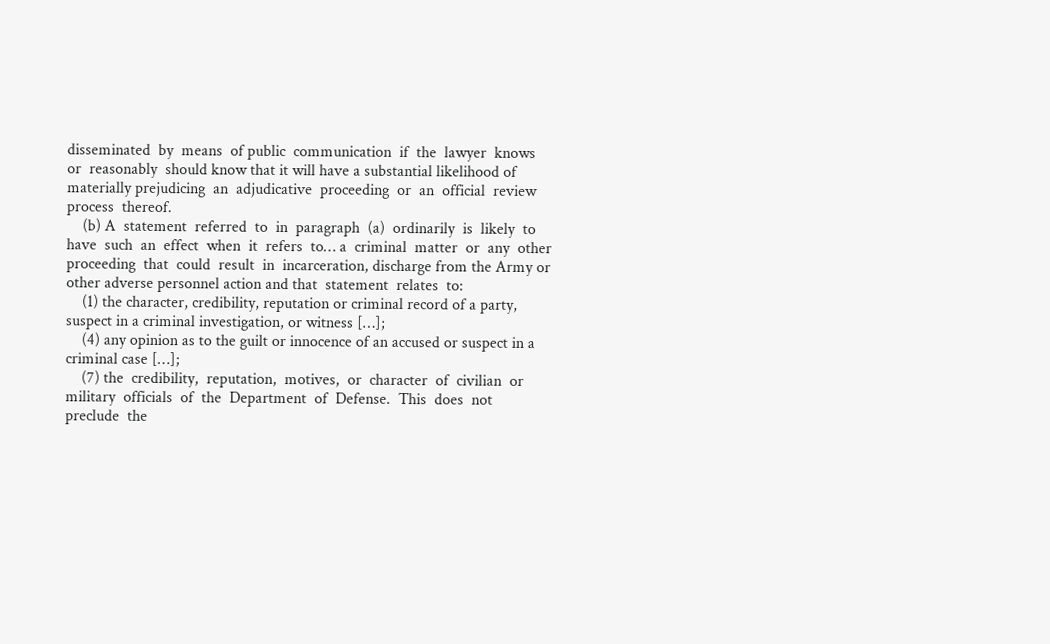disseminated  by  means  of public  communication  if  the  lawyer  knows  or  reasonably  should know that it will have a substantial likelihood of materially prejudicing  an  adjudicative  proceeding  or  an  official  review  process  thereof.
    (b) A  statement  referred  to  in  paragraph  (a)  ordinarily  is  likely  to have  such  an  effect  when  it  refers  to… a  criminal  matter  or  any  other  proceeding  that  could  result  in  incarceration, discharge from the Army or other adverse personnel action and that  statement  relates  to:
    (1) the character, credibility, reputation or criminal record of a party, suspect in a criminal investigation, or witness […];
    (4) any opinion as to the guilt or innocence of an accused or suspect in a criminal case […];
    (7) the  credibility,  reputation,  motives,  or  character  of  civilian  or military  officials  of  the  Department  of  Defense.  This  does  not  preclude  the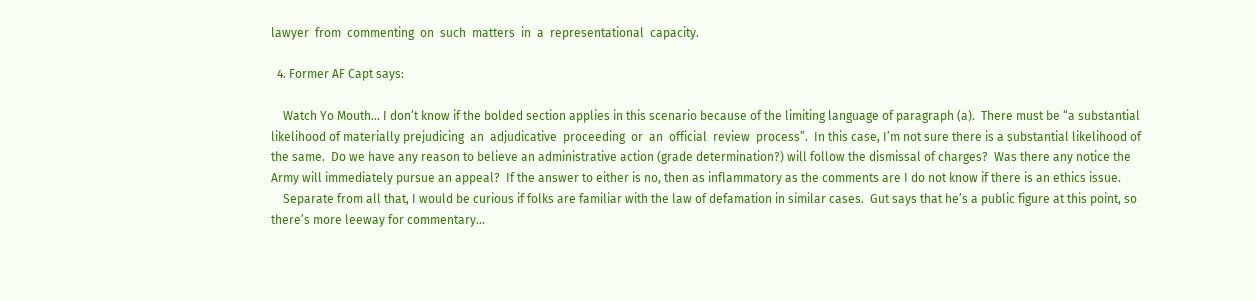lawyer  from  commenting  on  such  matters  in  a  representational  capacity.

  4. Former AF Capt says:

    Watch Yo Mouth… I don’t know if the bolded section applies in this scenario because of the limiting language of paragraph (a).  There must be “a substantial likelihood of materially prejudicing  an  adjudicative  proceeding  or  an  official  review  process”.  In this case, I’m not sure there is a substantial likelihood of the same.  Do we have any reason to believe an administrative action (grade determination?) will follow the dismissal of charges?  Was there any notice the Army will immediately pursue an appeal?  If the answer to either is no, then as inflammatory as the comments are I do not know if there is an ethics issue.
    Separate from all that, I would be curious if folks are familiar with the law of defamation in similar cases.  Gut says that he’s a public figure at this point, so there’s more leeway for commentary…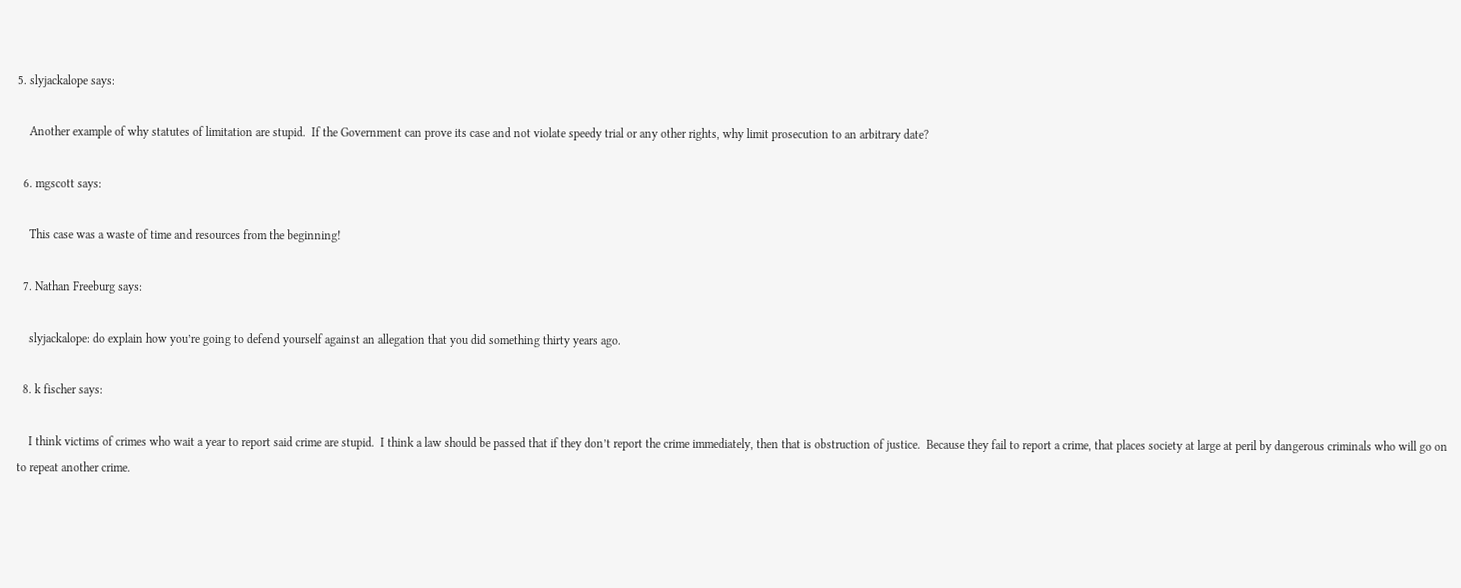5. slyjackalope says:

    Another example of why statutes of limitation are stupid.  If the Government can prove its case and not violate speedy trial or any other rights, why limit prosecution to an arbitrary date?

  6. mgscott says:

    This case was a waste of time and resources from the beginning!

  7. Nathan Freeburg says:

    slyjackalope: do explain how you’re going to defend yourself against an allegation that you did something thirty years ago.

  8. k fischer says:

    I think victims of crimes who wait a year to report said crime are stupid.  I think a law should be passed that if they don’t report the crime immediately, then that is obstruction of justice.  Because they fail to report a crime, that places society at large at peril by dangerous criminals who will go on to repeat another crime.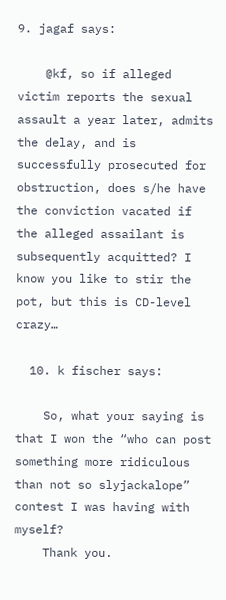9. jagaf says:

    @kf, so if alleged victim reports the sexual assault a year later, admits the delay, and is successfully prosecuted for obstruction, does s/he have the conviction vacated if the alleged assailant is subsequently acquitted? I know you like to stir the pot, but this is CD-level crazy…

  10. k fischer says:

    So, what your saying is that I won the “who can post something more ridiculous than not so slyjackalope” contest I was having with myself?
    Thank you.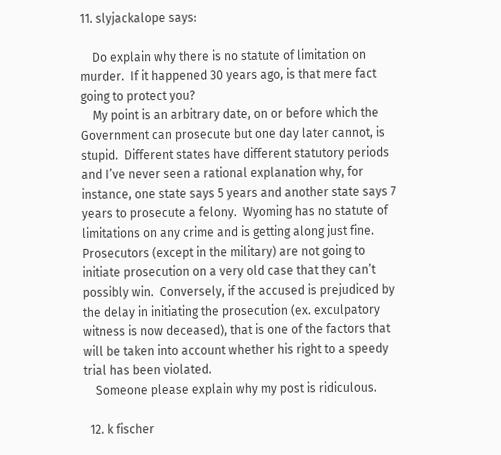11. slyjackalope says:

    Do explain why there is no statute of limitation on murder.  If it happened 30 years ago, is that mere fact going to protect you?
    My point is an arbitrary date, on or before which the Government can prosecute but one day later cannot, is stupid.  Different states have different statutory periods and I’ve never seen a rational explanation why, for instance, one state says 5 years and another state says 7 years to prosecute a felony.  Wyoming has no statute of limitations on any crime and is getting along just fine.  Prosecutors (except in the military) are not going to initiate prosecution on a very old case that they can’t possibly win.  Conversely, if the accused is prejudiced by the delay in initiating the prosecution (ex. exculpatory witness is now deceased), that is one of the factors that will be taken into account whether his right to a speedy trial has been violated.
    Someone please explain why my post is ridiculous.

  12. k fischer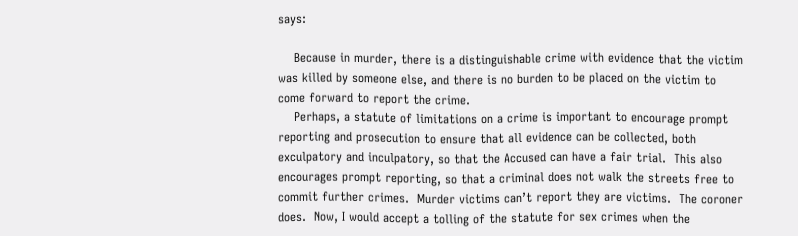says:

    Because in murder, there is a distinguishable crime with evidence that the victim was killed by someone else, and there is no burden to be placed on the victim to come forward to report the crime.
    Perhaps, a statute of limitations on a crime is important to encourage prompt reporting and prosecution to ensure that all evidence can be collected, both exculpatory and inculpatory, so that the Accused can have a fair trial.  This also encourages prompt reporting, so that a criminal does not walk the streets free to commit further crimes.  Murder victims can’t report they are victims.  The coroner does.  Now, I would accept a tolling of the statute for sex crimes when the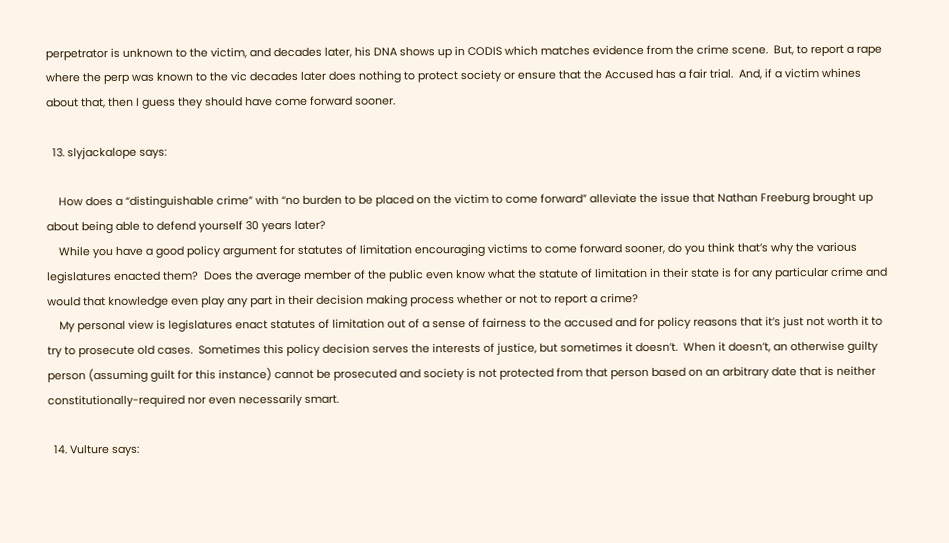perpetrator is unknown to the victim, and decades later, his DNA shows up in CODIS which matches evidence from the crime scene.  But, to report a rape where the perp was known to the vic decades later does nothing to protect society or ensure that the Accused has a fair trial.  And, if a victim whines about that, then I guess they should have come forward sooner.

  13. slyjackalope says:

    How does a “distinguishable crime” with “no burden to be placed on the victim to come forward” alleviate the issue that Nathan Freeburg brought up about being able to defend yourself 30 years later?
    While you have a good policy argument for statutes of limitation encouraging victims to come forward sooner, do you think that’s why the various legislatures enacted them?  Does the average member of the public even know what the statute of limitation in their state is for any particular crime and would that knowledge even play any part in their decision making process whether or not to report a crime?
    My personal view is legislatures enact statutes of limitation out of a sense of fairness to the accused and for policy reasons that it’s just not worth it to try to prosecute old cases.  Sometimes this policy decision serves the interests of justice, but sometimes it doesn’t.  When it doesn’t, an otherwise guilty person (assuming guilt for this instance) cannot be prosecuted and society is not protected from that person based on an arbitrary date that is neither constitutionally-required nor even necessarily smart.

  14. Vulture says: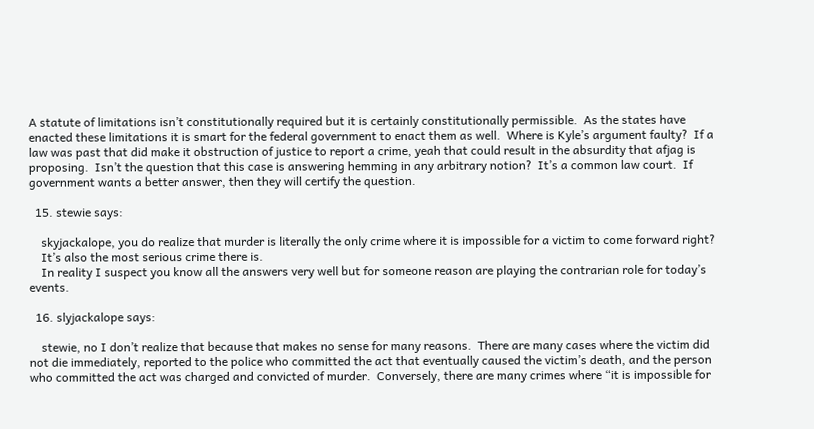A statute of limitations isn’t constitutionally required but it is certainly constitutionally permissible.  As the states have enacted these limitations it is smart for the federal government to enact them as well.  Where is Kyle’s argument faulty?  If a law was past that did make it obstruction of justice to report a crime, yeah that could result in the absurdity that afjag is proposing.  Isn’t the question that this case is answering hemming in any arbitrary notion?  It’s a common law court.  If government wants a better answer, then they will certify the question.

  15. stewie says:

    skyjackalope, you do realize that murder is literally the only crime where it is impossible for a victim to come forward right?
    It’s also the most serious crime there is.
    In reality I suspect you know all the answers very well but for someone reason are playing the contrarian role for today’s events.

  16. slyjackalope says:

    stewie, no I don’t realize that because that makes no sense for many reasons.  There are many cases where the victim did not die immediately, reported to the police who committed the act that eventually caused the victim’s death, and the person who committed the act was charged and convicted of murder.  Conversely, there are many crimes where “it is impossible for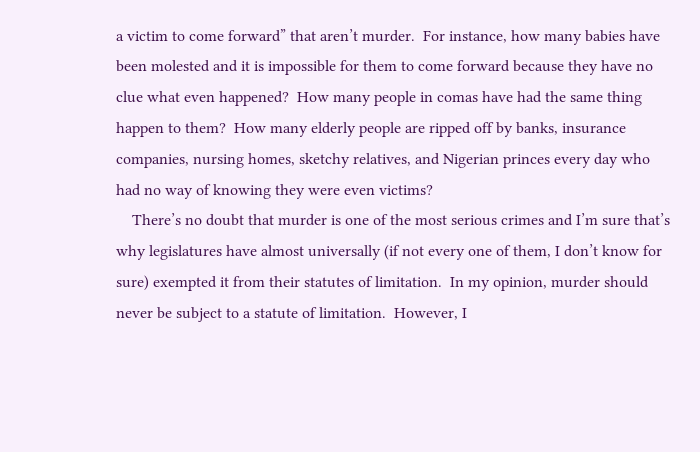a victim to come forward” that aren’t murder.  For instance, how many babies have been molested and it is impossible for them to come forward because they have no clue what even happened?  How many people in comas have had the same thing happen to them?  How many elderly people are ripped off by banks, insurance companies, nursing homes, sketchy relatives, and Nigerian princes every day who had no way of knowing they were even victims?
    There’s no doubt that murder is one of the most serious crimes and I’m sure that’s why legislatures have almost universally (if not every one of them, I don’t know for sure) exempted it from their statutes of limitation.  In my opinion, murder should never be subject to a statute of limitation.  However, I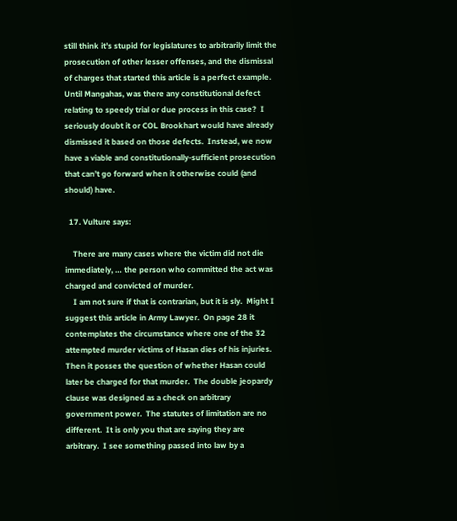still think it’s stupid for legislatures to arbitrarily limit the prosecution of other lesser offenses, and the dismissal of charges that started this article is a perfect example.  Until Mangahas, was there any constitutional defect relating to speedy trial or due process in this case?  I seriously doubt it or COL Brookhart would have already dismissed it based on those defects.  Instead, we now have a viable and constitutionally-sufficient prosecution that can’t go forward when it otherwise could (and should) have.

  17. Vulture says:

    There are many cases where the victim did not die immediately, … the person who committed the act was charged and convicted of murder.
    I am not sure if that is contrarian, but it is sly.  Might I suggest this article in Army Lawyer.  On page 28 it contemplates the circumstance where one of the 32 attempted murder victims of Hasan dies of his injuries.  Then it posses the question of whether Hasan could later be charged for that murder.  The double jeopardy clause was designed as a check on arbitrary government power.  The statutes of limitation are no different.  It is only you that are saying they are arbitrary.  I see something passed into law by a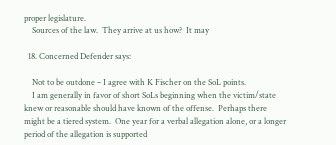proper legislature.
    Sources of the law.  They arrive at us how?  It may

  18. Concerned Defender says:

    Not to be outdone – I agree with K Fischer on the SoL points.
    I am generally in favor of short SoLs beginning when the victim/state knew or reasonable should have known of the offense.  Perhaps there might be a tiered system.  One year for a verbal allegation alone, or a longer period of the allegation is supported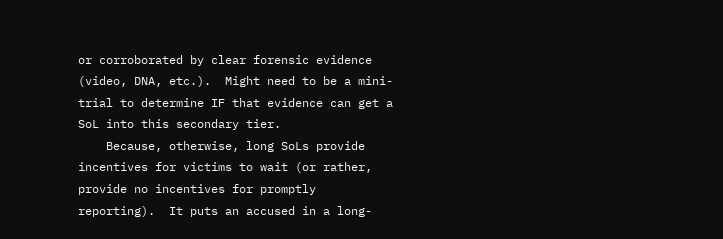or corroborated by clear forensic evidence (video, DNA, etc.).  Might need to be a mini-trial to determine IF that evidence can get a SoL into this secondary tier.
    Because, otherwise, long SoLs provide incentives for victims to wait (or rather, provide no incentives for promptly reporting).  It puts an accused in a long-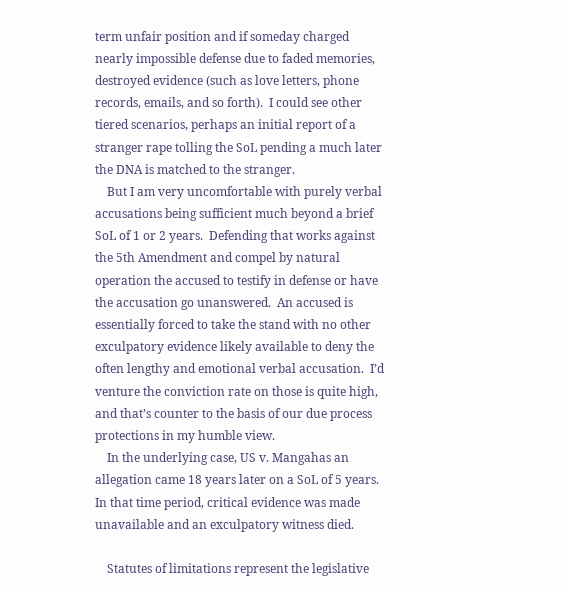term unfair position and if someday charged nearly impossible defense due to faded memories, destroyed evidence (such as love letters, phone records, emails, and so forth).  I could see other tiered scenarios, perhaps an initial report of a stranger rape tolling the SoL pending a much later the DNA is matched to the stranger.
    But I am very uncomfortable with purely verbal accusations being sufficient much beyond a brief SoL of 1 or 2 years.  Defending that works against the 5th Amendment and compel by natural operation the accused to testify in defense or have the accusation go unanswered.  An accused is essentially forced to take the stand with no other exculpatory evidence likely available to deny the often lengthy and emotional verbal accusation.  I’d venture the conviction rate on those is quite high, and that’s counter to the basis of our due process protections in my humble view.
    In the underlying case, US v. Mangahas an allegation came 18 years later on a SoL of 5 years.  In that time period, critical evidence was made unavailable and an exculpatory witness died.

    Statutes of limitations represent the legislative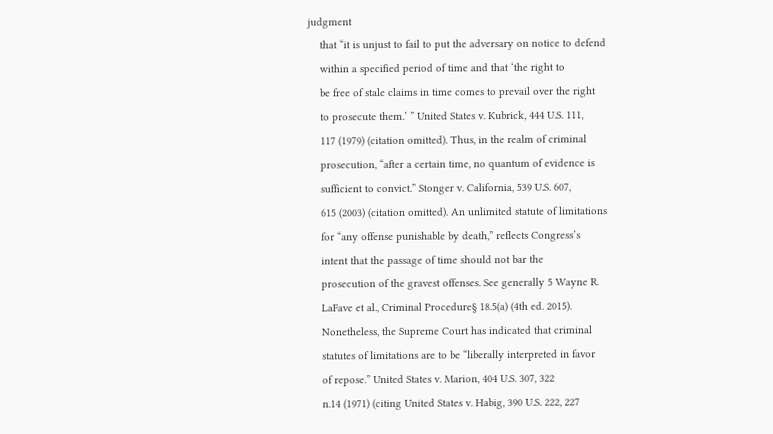judgment
    that “it is unjust to fail to put the adversary on notice to defend
    within a specified period of time and that ‘the right to
    be free of stale claims in time comes to prevail over the right
    to prosecute them.’ ” United States v. Kubrick, 444 U.S. 111,
    117 (1979) (citation omitted). Thus, in the realm of criminal
    prosecution, “after a certain time, no quantum of evidence is
    sufficient to convict.” Stonger v. California, 539 U.S. 607,
    615 (2003) (citation omitted). An unlimited statute of limitations
    for “any offense punishable by death,” reflects Congress’s
    intent that the passage of time should not bar the
    prosecution of the gravest offenses. See generally 5 Wayne R.
    LaFave et al., Criminal Procedure§ 18.5(a) (4th ed. 2015).
    Nonetheless, the Supreme Court has indicated that criminal
    statutes of limitations are to be “liberally interpreted in favor
    of repose.” United States v. Marion, 404 U.S. 307, 322
    n.14 (1971) (citing United States v. Habig, 390 U.S. 222, 227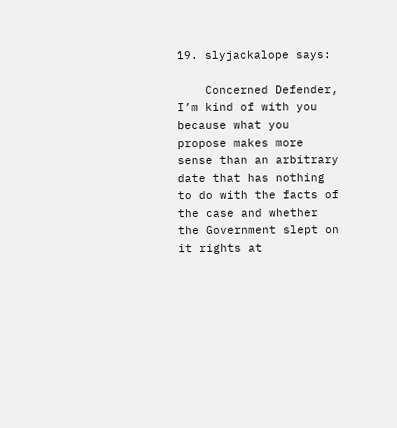19. slyjackalope says:

    Concerned Defender, I’m kind of with you because what you propose makes more sense than an arbitrary date that has nothing to do with the facts of the case and whether the Government slept on it rights at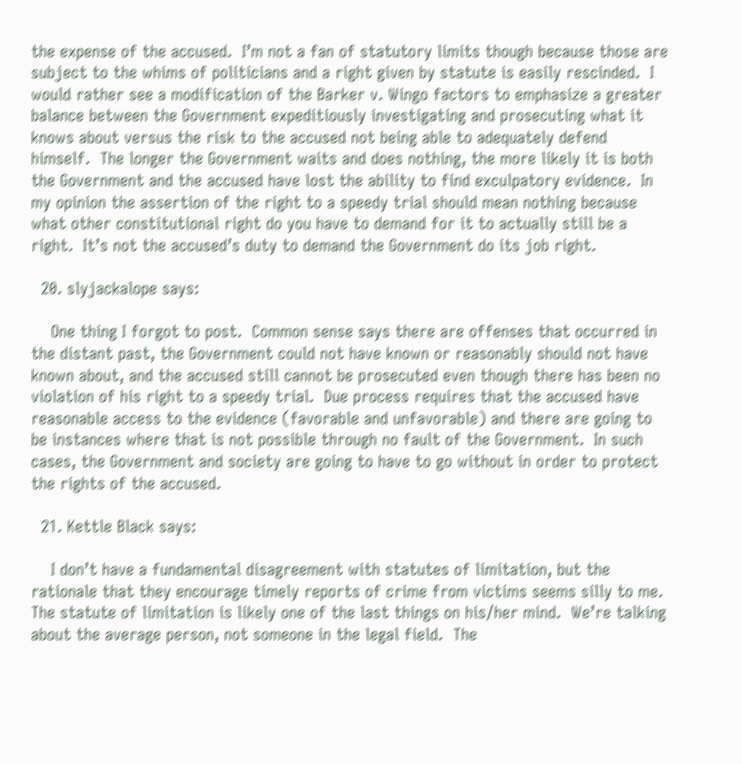the expense of the accused.  I’m not a fan of statutory limits though because those are subject to the whims of politicians and a right given by statute is easily rescinded.  I would rather see a modification of the Barker v. Wingo factors to emphasize a greater balance between the Government expeditiously investigating and prosecuting what it knows about versus the risk to the accused not being able to adequately defend himself.  The longer the Government waits and does nothing, the more likely it is both the Government and the accused have lost the ability to find exculpatory evidence.  In my opinion the assertion of the right to a speedy trial should mean nothing because what other constitutional right do you have to demand for it to actually still be a right.  It’s not the accused’s duty to demand the Government do its job right.

  20. slyjackalope says:

    One thing I forgot to post.  Common sense says there are offenses that occurred in the distant past, the Government could not have known or reasonably should not have known about, and the accused still cannot be prosecuted even though there has been no violation of his right to a speedy trial.  Due process requires that the accused have reasonable access to the evidence (favorable and unfavorable) and there are going to be instances where that is not possible through no fault of the Government.  In such cases, the Government and society are going to have to go without in order to protect the rights of the accused.

  21. Kettle Black says:

    I don’t have a fundamental disagreement with statutes of limitation, but the rationale that they encourage timely reports of crime from victims seems silly to me.  The statute of limitation is likely one of the last things on his/her mind.  We’re talking about the average person, not someone in the legal field.  The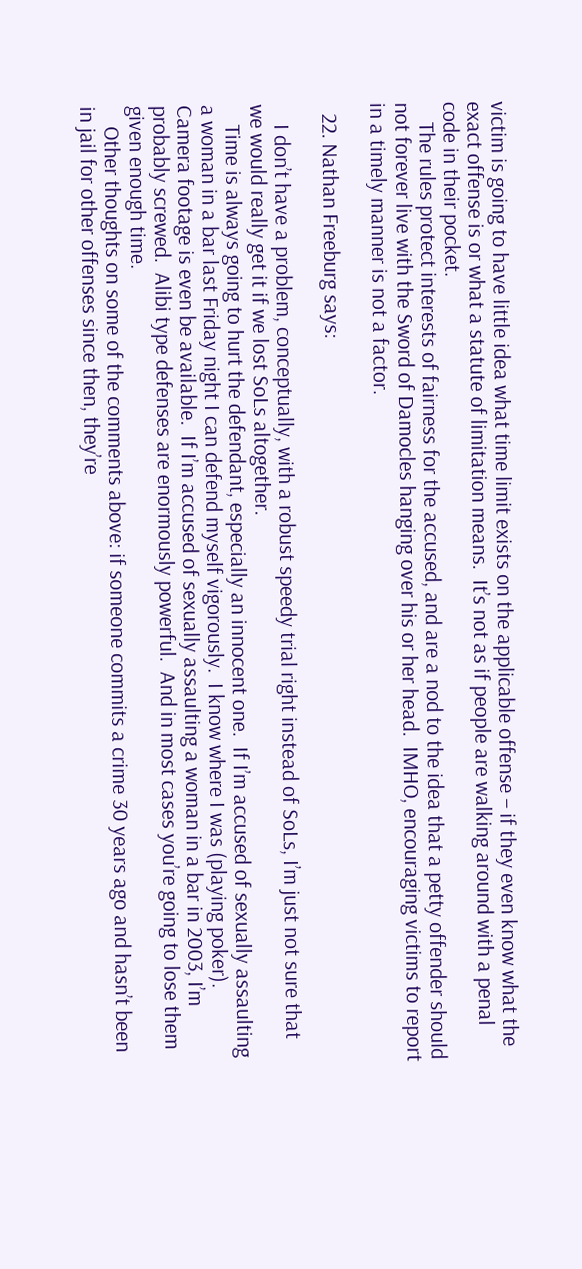victim is going to have little idea what time limit exists on the applicable offense – if they even know what the exact offense is or what a statute of limitation means.  It’s not as if people are walking around with a penal code in their pocket.
    The rules protect interests of fairness for the accused, and are a nod to the idea that a petty offender should not forever live with the Sword of Damocles hanging over his or her head.  IMHO, encouraging victims to report in a timely manner is not a factor.

  22. Nathan Freeburg says:

    I don’t have a problem, conceptually, with a robust speedy trial right instead of SoLs, I’m just not sure that we would really get it if we lost SoLs altogether.
    Time is always going to hurt the defendant, especially an innocent one.  If I’m accused of sexually assaulting a woman in a bar last Friday night I can defend myself vigorously.  I know where I was (playing poker).  Camera footage is even be available.  If I’m accused of sexually assaulting a woman in a bar in 2003, I’m probably screwed.  Alibi type defenses are enormously powerful.  And in most cases you’re going to lose them given enough time.
    Other thoughts on some of the comments above: if someone commits a crime 30 years ago and hasn’t been in jail for other offenses since then, they’re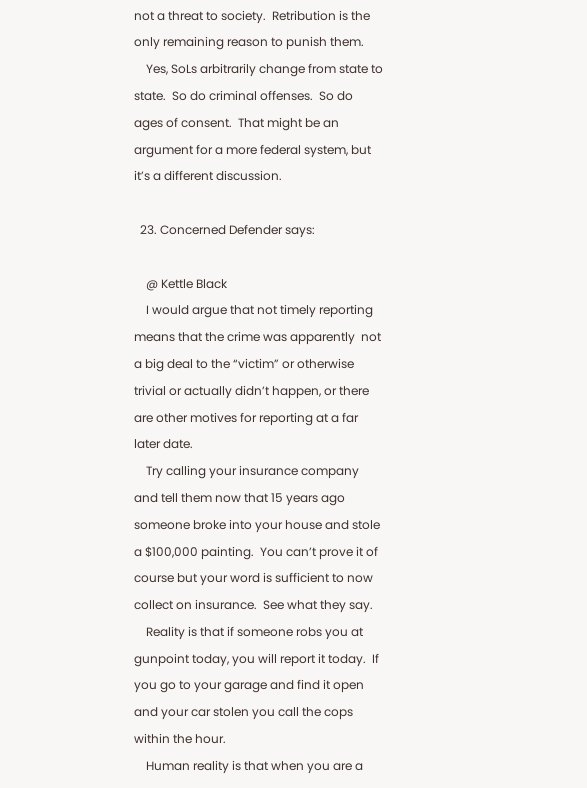not a threat to society.  Retribution is the only remaining reason to punish them.
    Yes, SoLs arbitrarily change from state to state.  So do criminal offenses.  So do ages of consent.  That might be an argument for a more federal system, but it’s a different discussion.

  23. Concerned Defender says:

    @ Kettle Black
    I would argue that not timely reporting means that the crime was apparently  not a big deal to the “victim” or otherwise trivial or actually didn’t happen, or there are other motives for reporting at a far later date.
    Try calling your insurance company and tell them now that 15 years ago someone broke into your house and stole a $100,000 painting.  You can’t prove it of course but your word is sufficient to now collect on insurance.  See what they say.
    Reality is that if someone robs you at gunpoint today, you will report it today.  If you go to your garage and find it open and your car stolen you call the cops within the hour.
    Human reality is that when you are a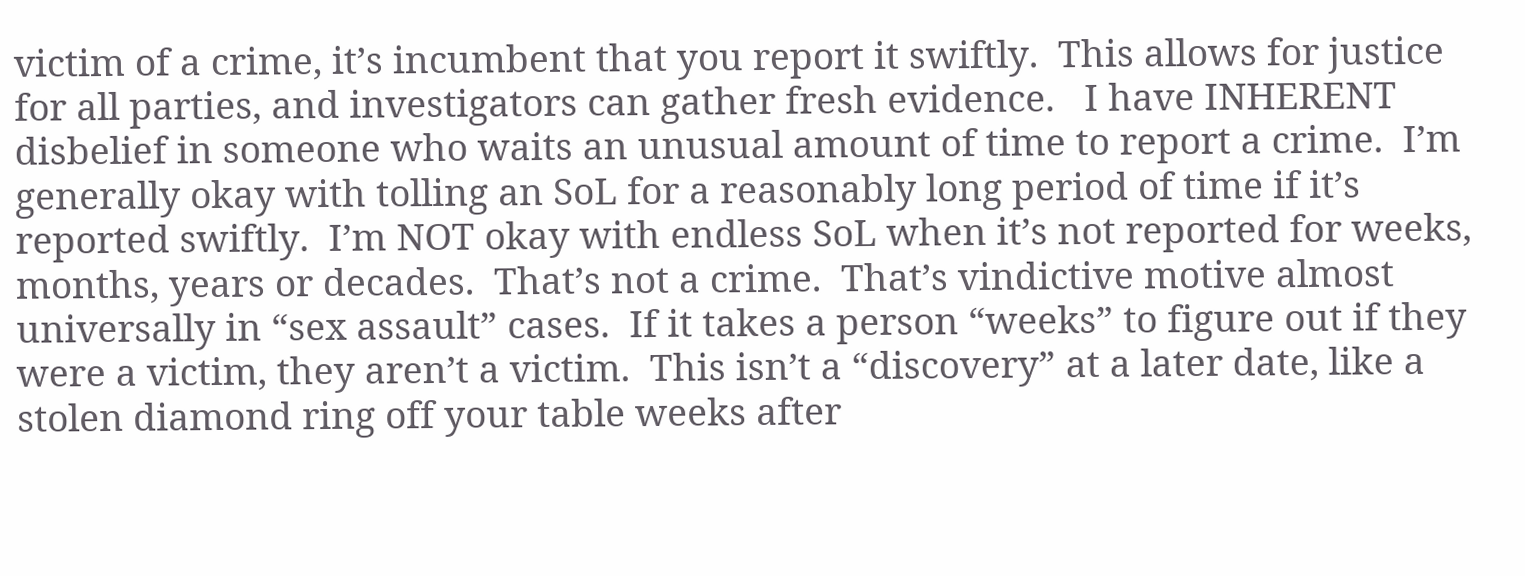victim of a crime, it’s incumbent that you report it swiftly.  This allows for justice for all parties, and investigators can gather fresh evidence.   I have INHERENT disbelief in someone who waits an unusual amount of time to report a crime.  I’m generally okay with tolling an SoL for a reasonably long period of time if it’s reported swiftly.  I’m NOT okay with endless SoL when it’s not reported for weeks, months, years or decades.  That’s not a crime.  That’s vindictive motive almost universally in “sex assault” cases.  If it takes a person “weeks” to figure out if they were a victim, they aren’t a victim.  This isn’t a “discovery” at a later date, like a stolen diamond ring off your table weeks after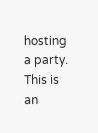hosting a party.  This is an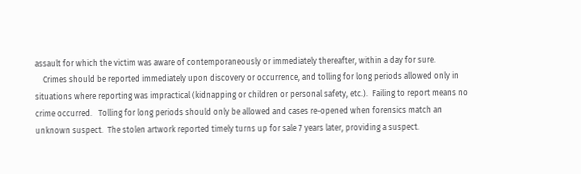assault for which the victim was aware of contemporaneously or immediately thereafter, within a day for sure.
    Crimes should be reported immediately upon discovery or occurrence, and tolling for long periods allowed only in situations where reporting was impractical (kidnapping or children or personal safety, etc.).  Failing to report means no crime occurred.   Tolling for long periods should only be allowed and cases re-opened when forensics match an unknown suspect.  The stolen artwork reported timely turns up for sale 7 years later, providing a suspect.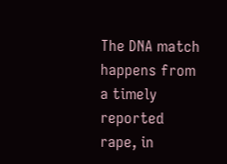The DNA match happens from a timely reported rape, in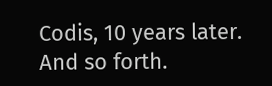Codis, 10 years later.  And so forth.